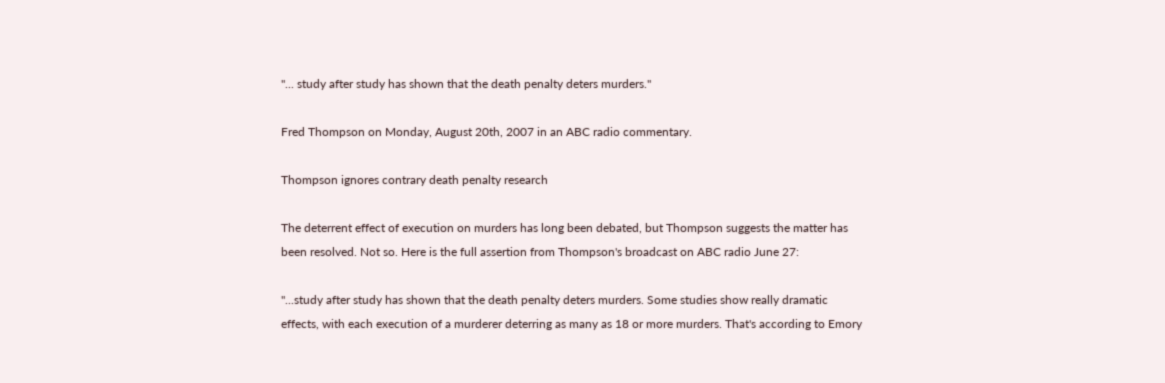"... study after study has shown that the death penalty deters murders."

Fred Thompson on Monday, August 20th, 2007 in an ABC radio commentary.

Thompson ignores contrary death penalty research

The deterrent effect of execution on murders has long been debated, but Thompson suggests the matter has been resolved. Not so. Here is the full assertion from Thompson's broadcast on ABC radio June 27:

"...study after study has shown that the death penalty deters murders. Some studies show really dramatic effects, with each execution of a murderer deterring as many as 18 or more murders. That's according to Emory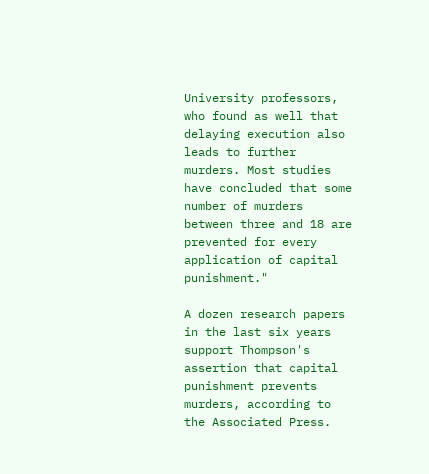University professors, who found as well that delaying execution also leads to further murders. Most studies have concluded that some number of murders between three and 18 are prevented for every application of capital punishment."

A dozen research papers in the last six years support Thompson's assertion that capital punishment prevents murders, according to the Associated Press.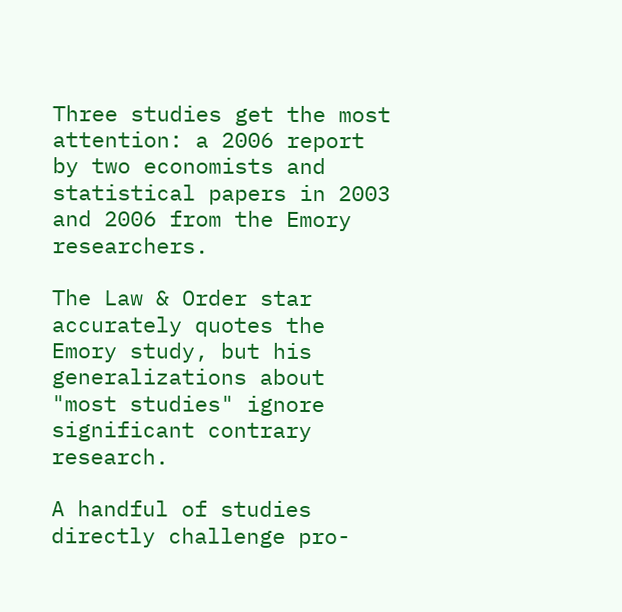Three studies get the most attention: a 2006 report by two economists and statistical papers in 2003 and 2006 from the Emory researchers.

The Law & Order star accurately quotes the Emory study, but his generalizations about "most studies" ignore significant contrary research.

A handful of studies directly challenge pro-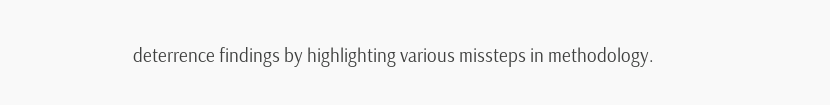deterrence findings by highlighting various missteps in methodology.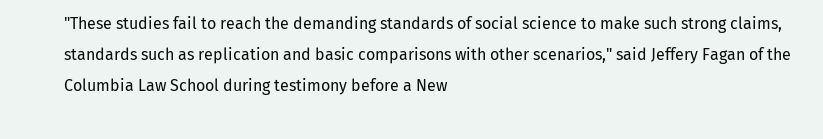"These studies fail to reach the demanding standards of social science to make such strong claims, standards such as replication and basic comparisons with other scenarios," said Jeffery Fagan of the Columbia Law School during testimony before a New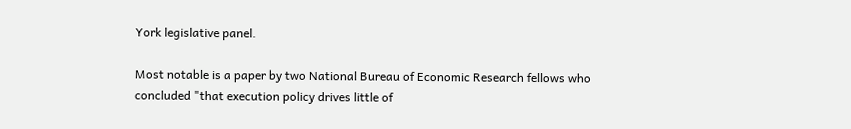York legislative panel.

Most notable is a paper by two National Bureau of Economic Research fellows who concluded "that execution policy drives little of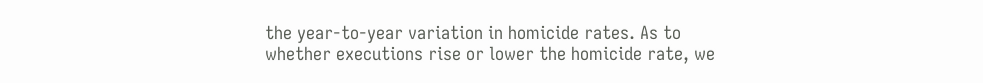the year-to-year variation in homicide rates. As to whether executions rise or lower the homicide rate, we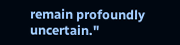remain profoundly uncertain."